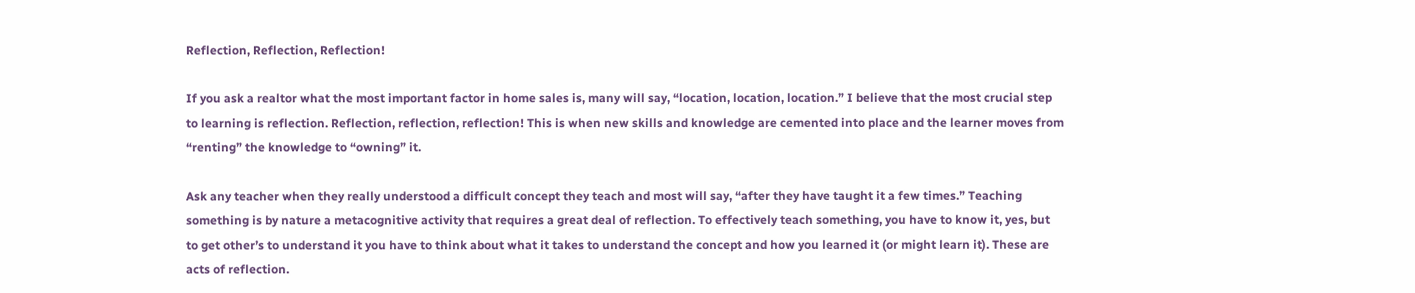Reflection, Reflection, Reflection!

If you ask a realtor what the most important factor in home sales is, many will say, “location, location, location.” I believe that the most crucial step to learning is reflection. Reflection, reflection, reflection! This is when new skills and knowledge are cemented into place and the learner moves from “renting” the knowledge to “owning” it.

Ask any teacher when they really understood a difficult concept they teach and most will say, “after they have taught it a few times.” Teaching something is by nature a metacognitive activity that requires a great deal of reflection. To effectively teach something, you have to know it, yes, but to get other’s to understand it you have to think about what it takes to understand the concept and how you learned it (or might learn it). These are acts of reflection.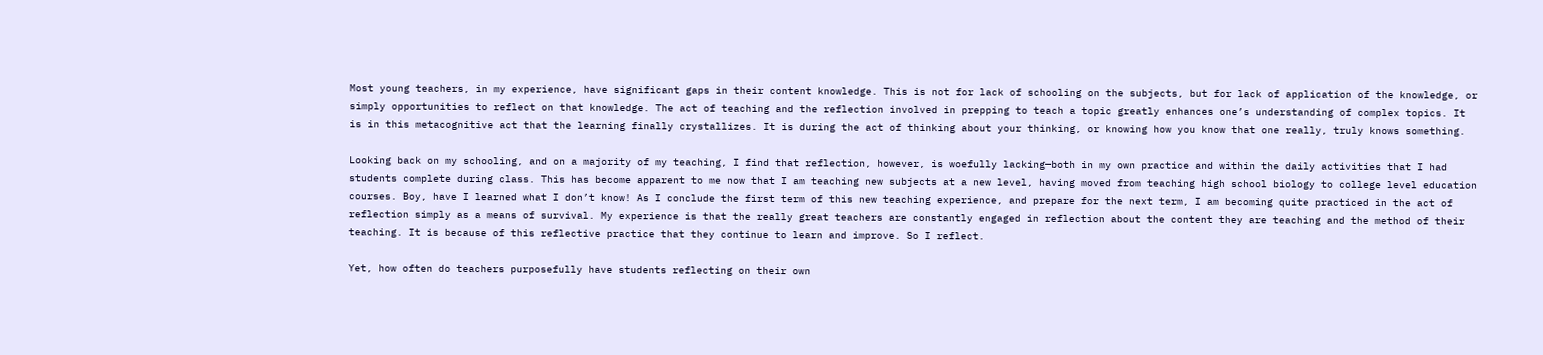Most young teachers, in my experience, have significant gaps in their content knowledge. This is not for lack of schooling on the subjects, but for lack of application of the knowledge, or simply opportunities to reflect on that knowledge. The act of teaching and the reflection involved in prepping to teach a topic greatly enhances one’s understanding of complex topics. It is in this metacognitive act that the learning finally crystallizes. It is during the act of thinking about your thinking, or knowing how you know that one really, truly knows something.

Looking back on my schooling, and on a majority of my teaching, I find that reflection, however, is woefully lacking—both in my own practice and within the daily activities that I had students complete during class. This has become apparent to me now that I am teaching new subjects at a new level, having moved from teaching high school biology to college level education courses. Boy, have I learned what I don’t know! As I conclude the first term of this new teaching experience, and prepare for the next term, I am becoming quite practiced in the act of reflection simply as a means of survival. My experience is that the really great teachers are constantly engaged in reflection about the content they are teaching and the method of their teaching. It is because of this reflective practice that they continue to learn and improve. So I reflect.

Yet, how often do teachers purposefully have students reflecting on their own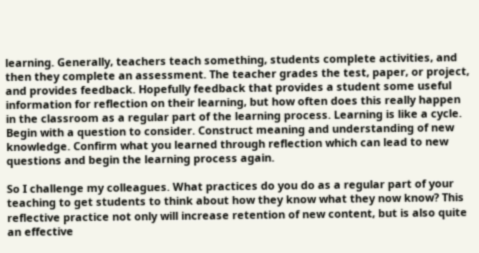learning. Generally, teachers teach something, students complete activities, and then they complete an assessment. The teacher grades the test, paper, or project, and provides feedback. Hopefully feedback that provides a student some useful information for reflection on their learning, but how often does this really happen in the classroom as a regular part of the learning process. Learning is like a cycle. Begin with a question to consider. Construct meaning and understanding of new knowledge. Confirm what you learned through reflection which can lead to new questions and begin the learning process again.

So I challenge my colleagues. What practices do you do as a regular part of your teaching to get students to think about how they know what they now know? This reflective practice not only will increase retention of new content, but is also quite an effective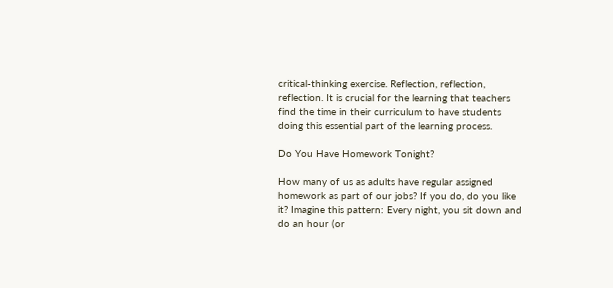critical-thinking exercise. Reflection, reflection, reflection. It is crucial for the learning that teachers find the time in their curriculum to have students doing this essential part of the learning process.

Do You Have Homework Tonight?

How many of us as adults have regular assigned homework as part of our jobs? If you do, do you like it? Imagine this pattern: Every night, you sit down and do an hour (or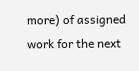more) of assigned work for the next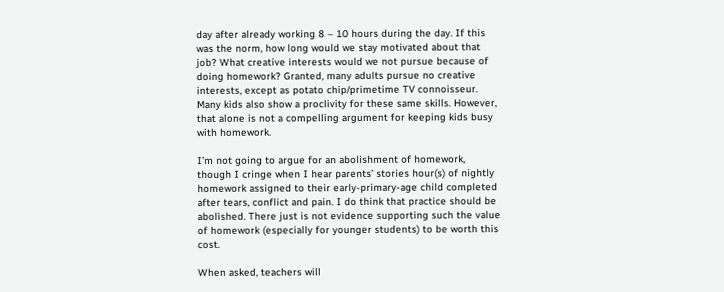day after already working 8 – 10 hours during the day. If this was the norm, how long would we stay motivated about that job? What creative interests would we not pursue because of doing homework? Granted, many adults pursue no creative interests, except as potato chip/primetime TV connoisseur. Many kids also show a proclivity for these same skills. However, that alone is not a compelling argument for keeping kids busy with homework.

I’m not going to argue for an abolishment of homework, though I cringe when I hear parents’ stories hour(s) of nightly homework assigned to their early-primary-age child completed after tears, conflict and pain. I do think that practice should be abolished. There just is not evidence supporting such the value of homework (especially for younger students) to be worth this cost.

When asked, teachers will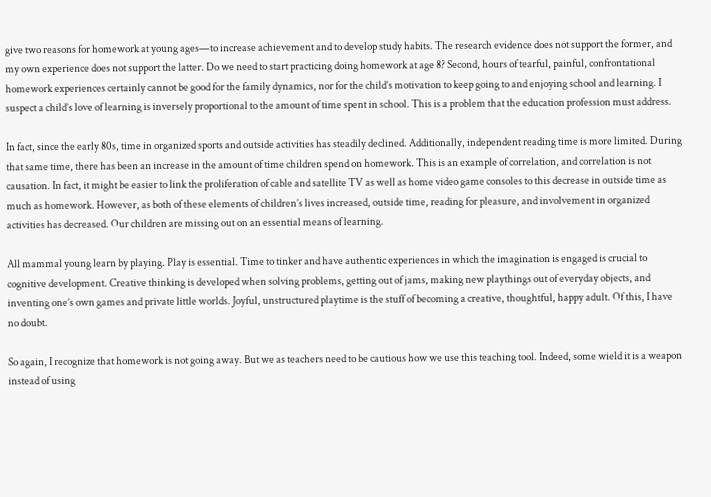give two reasons for homework at young ages—to increase achievement and to develop study habits. The research evidence does not support the former, and my own experience does not support the latter. Do we need to start practicing doing homework at age 8? Second, hours of tearful, painful, confrontational homework experiences certainly cannot be good for the family dynamics, nor for the child’s motivation to keep going to and enjoying school and learning. I suspect a child’s love of learning is inversely proportional to the amount of time spent in school. This is a problem that the education profession must address.

In fact, since the early 80s, time in organized sports and outside activities has steadily declined. Additionally, independent reading time is more limited. During that same time, there has been an increase in the amount of time children spend on homework. This is an example of correlation, and correlation is not causation. In fact, it might be easier to link the proliferation of cable and satellite TV as well as home video game consoles to this decrease in outside time as much as homework. However, as both of these elements of children’s lives increased, outside time, reading for pleasure, and involvement in organized activities has decreased. Our children are missing out on an essential means of learning.

All mammal young learn by playing. Play is essential. Time to tinker and have authentic experiences in which the imagination is engaged is crucial to cognitive development. Creative thinking is developed when solving problems, getting out of jams, making new playthings out of everyday objects, and inventing one’s own games and private little worlds. Joyful, unstructured playtime is the stuff of becoming a creative, thoughtful, happy adult. Of this, I have no doubt.

So again, I recognize that homework is not going away. But we as teachers need to be cautious how we use this teaching tool. Indeed, some wield it is a weapon instead of using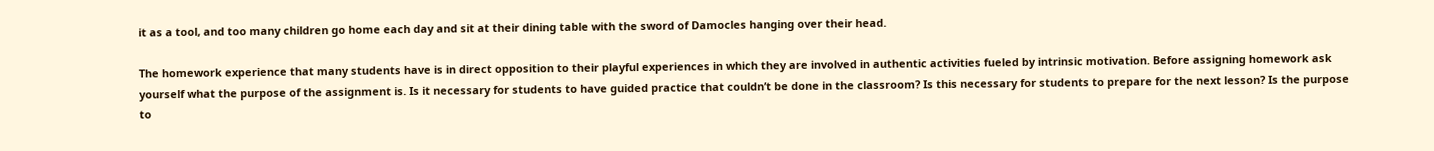it as a tool, and too many children go home each day and sit at their dining table with the sword of Damocles hanging over their head.

The homework experience that many students have is in direct opposition to their playful experiences in which they are involved in authentic activities fueled by intrinsic motivation. Before assigning homework ask yourself what the purpose of the assignment is. Is it necessary for students to have guided practice that couldn’t be done in the classroom? Is this necessary for students to prepare for the next lesson? Is the purpose to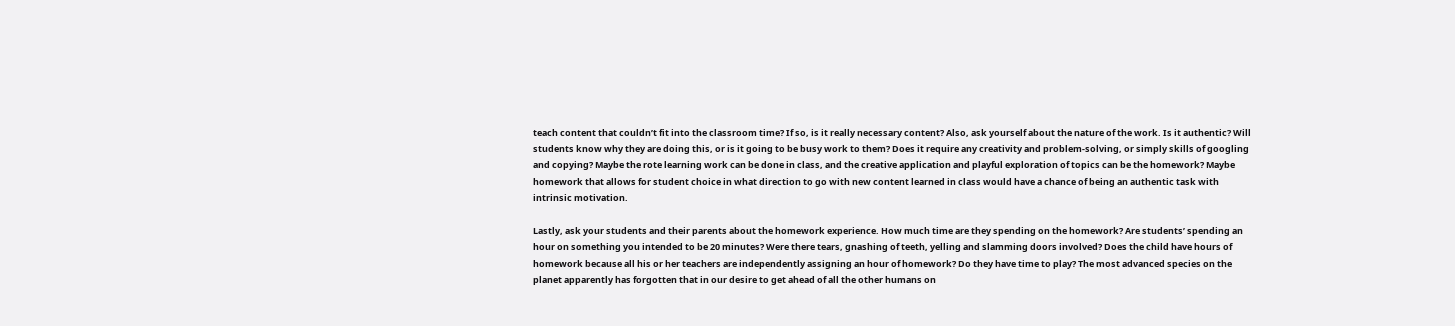teach content that couldn’t fit into the classroom time? If so, is it really necessary content? Also, ask yourself about the nature of the work. Is it authentic? Will students know why they are doing this, or is it going to be busy work to them? Does it require any creativity and problem-solving, or simply skills of googling and copying? Maybe the rote learning work can be done in class, and the creative application and playful exploration of topics can be the homework? Maybe homework that allows for student choice in what direction to go with new content learned in class would have a chance of being an authentic task with intrinsic motivation.

Lastly, ask your students and their parents about the homework experience. How much time are they spending on the homework? Are students’ spending an hour on something you intended to be 20 minutes? Were there tears, gnashing of teeth, yelling and slamming doors involved? Does the child have hours of homework because all his or her teachers are independently assigning an hour of homework? Do they have time to play? The most advanced species on the planet apparently has forgotten that in our desire to get ahead of all the other humans on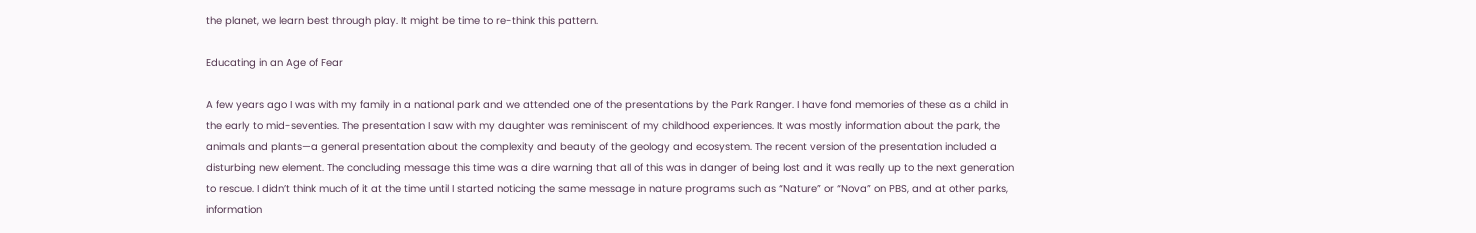the planet, we learn best through play. It might be time to re-think this pattern.

Educating in an Age of Fear

A few years ago I was with my family in a national park and we attended one of the presentations by the Park Ranger. I have fond memories of these as a child in the early to mid-seventies. The presentation I saw with my daughter was reminiscent of my childhood experiences. It was mostly information about the park, the animals and plants—a general presentation about the complexity and beauty of the geology and ecosystem. The recent version of the presentation included a disturbing new element. The concluding message this time was a dire warning that all of this was in danger of being lost and it was really up to the next generation to rescue. I didn’t think much of it at the time until I started noticing the same message in nature programs such as “Nature” or “Nova” on PBS, and at other parks, information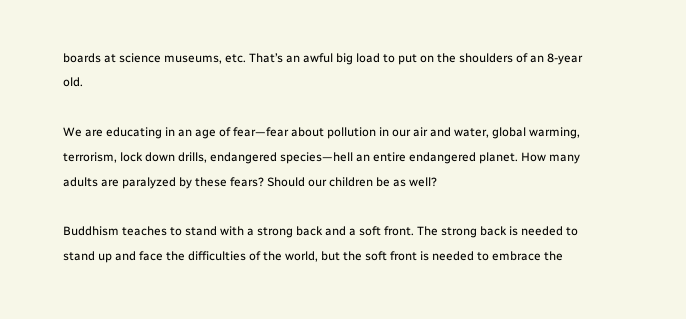boards at science museums, etc. That’s an awful big load to put on the shoulders of an 8-year old.

We are educating in an age of fear—fear about pollution in our air and water, global warming, terrorism, lock down drills, endangered species—hell an entire endangered planet. How many adults are paralyzed by these fears? Should our children be as well?

Buddhism teaches to stand with a strong back and a soft front. The strong back is needed to stand up and face the difficulties of the world, but the soft front is needed to embrace the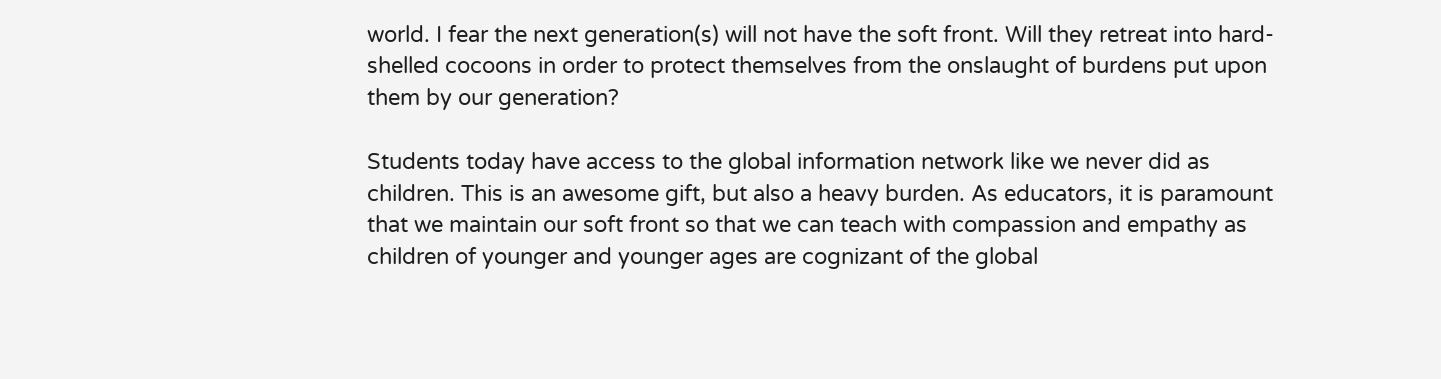world. I fear the next generation(s) will not have the soft front. Will they retreat into hard-shelled cocoons in order to protect themselves from the onslaught of burdens put upon them by our generation?

Students today have access to the global information network like we never did as children. This is an awesome gift, but also a heavy burden. As educators, it is paramount that we maintain our soft front so that we can teach with compassion and empathy as children of younger and younger ages are cognizant of the global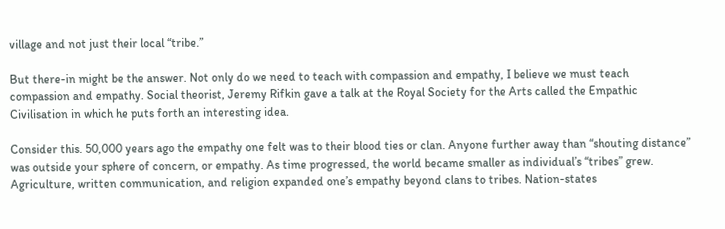village and not just their local “tribe.”

But there-in might be the answer. Not only do we need to teach with compassion and empathy, I believe we must teach compassion and empathy. Social theorist, Jeremy Rifkin gave a talk at the Royal Society for the Arts called the Empathic Civilisation in which he puts forth an interesting idea.

Consider this. 50,000 years ago the empathy one felt was to their blood ties or clan. Anyone further away than “shouting distance” was outside your sphere of concern, or empathy. As time progressed, the world became smaller as individual’s “tribes” grew. Agriculture, written communication, and religion expanded one’s empathy beyond clans to tribes. Nation-states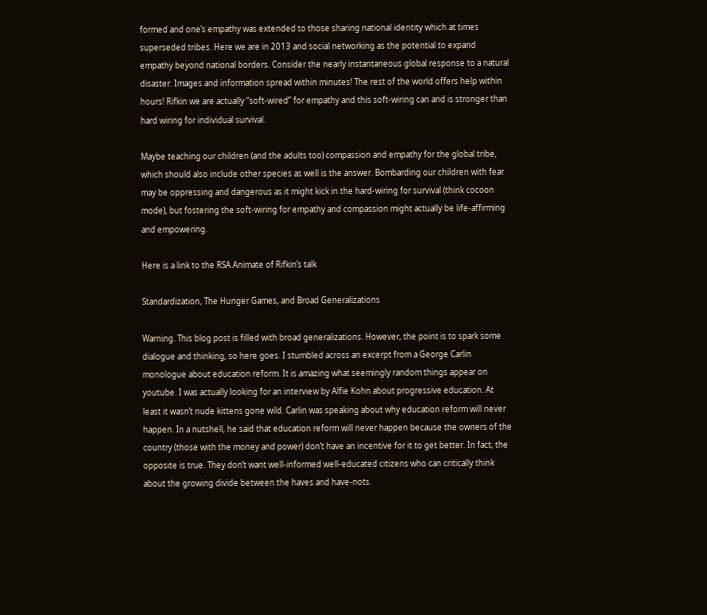formed and one’s empathy was extended to those sharing national identity which at times superseded tribes. Here we are in 2013 and social networking as the potential to expand empathy beyond national borders. Consider the nearly instantaneous global response to a natural disaster. Images and information spread within minutes! The rest of the world offers help within hours! Rifkin we are actually “soft-wired” for empathy and this soft-wiring can and is stronger than hard wiring for individual survival.

Maybe teaching our children (and the adults too) compassion and empathy for the global tribe, which should also include other species as well is the answer. Bombarding our children with fear may be oppressing and dangerous as it might kick in the hard-wiring for survival (think cocoon mode), but fostering the soft-wiring for empathy and compassion might actually be life-affirming and empowering.

Here is a link to the RSA Animate of Rifkin’s talk

Standardization, The Hunger Games, and Broad Generalizations

Warning. This blog post is filled with broad generalizations. However, the point is to spark some dialogue and thinking, so here goes. I stumbled across an excerpt from a George Carlin monologue about education reform. It is amazing what seemingly random things appear on youtube. I was actually looking for an interview by Alfie Kohn about progressive education. At least it wasn’t nude kittens gone wild. Carlin was speaking about why education reform will never happen. In a nutshell, he said that education reform will never happen because the owners of the country (those with the money and power) don’t have an incentive for it to get better. In fact, the opposite is true. They don’t want well-informed well-educated citizens who can critically think about the growing divide between the haves and have-nots.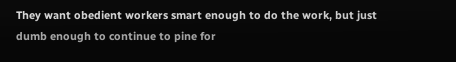They want obedient workers smart enough to do the work, but just dumb enough to continue to pine for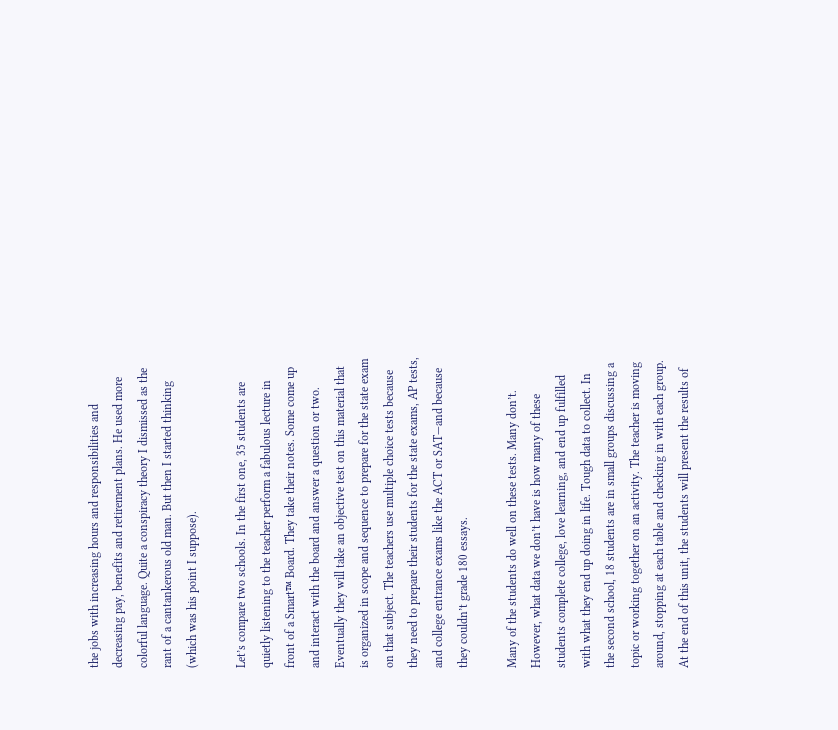the jobs with increasing hours and responsibilities and decreasing pay, benefits and retirement plans. He used more colorful language. Quite a conspiracy theory I dismissed as the rant of a cantankerous old man. But then I started thinking (which was his point I suppose).

Let’s compare two schools. In the first one, 35 students are quietly listening to the teacher perform a fabulous lecture in front of a Smart™ Board. They take their notes. Some come up and interact with the board and answer a question or two. Eventually they will take an objective test on this material that is organized in scope and sequence to prepare for the state exam on that subject. The teachers use multiple choice tests because they need to prepare their students for the state exams, AP tests, and college entrance exams like the ACT or SAT—and because they couldn’t grade 180 essays.

Many of the students do well on these tests. Many don’t. However, what data we don’t have is how many of these students complete college, love learning, and end up fulfilled with what they end up doing in life. Tough data to collect. In the second school, 18 students are in small groups discussing a topic or working together on an activity. The teacher is moving around, stopping at each table and checking in with each group. At the end of this unit, the students will present the results of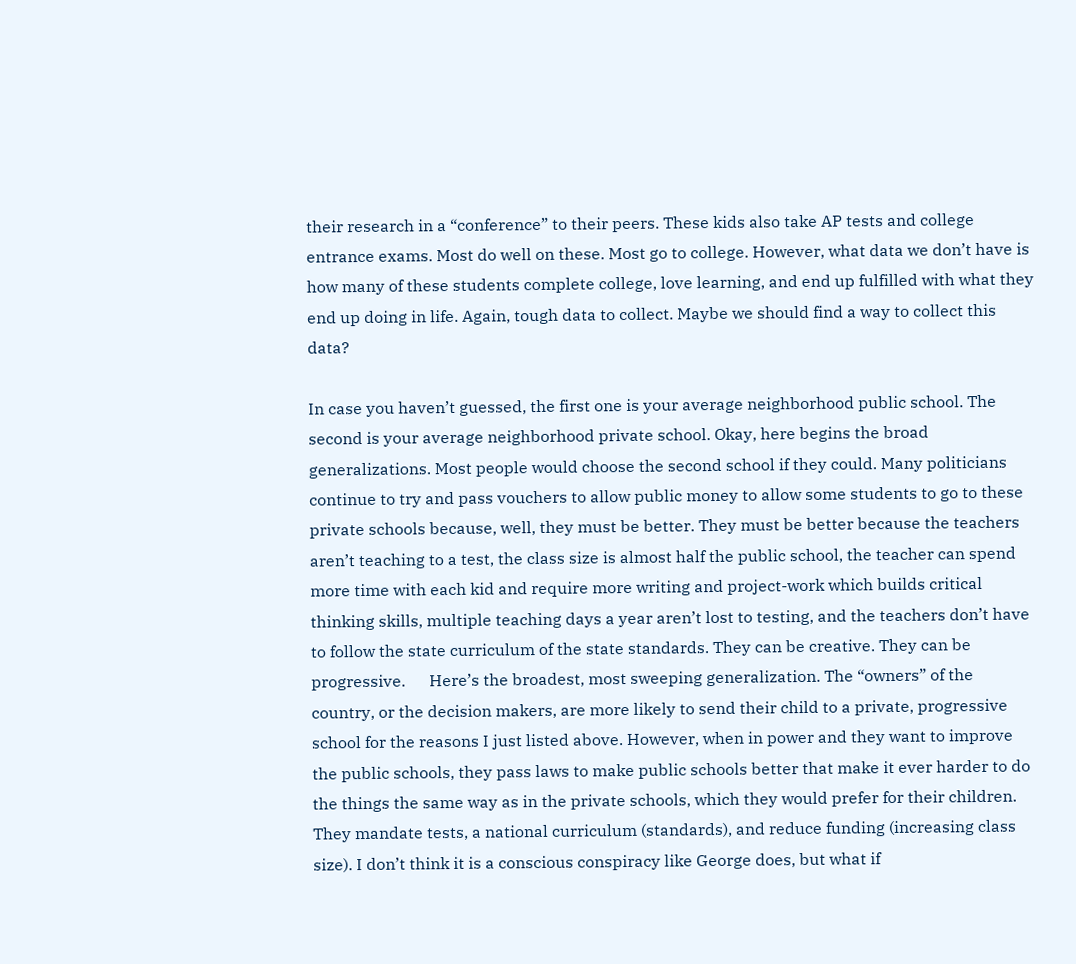their research in a “conference” to their peers. These kids also take AP tests and college entrance exams. Most do well on these. Most go to college. However, what data we don’t have is how many of these students complete college, love learning, and end up fulfilled with what they end up doing in life. Again, tough data to collect. Maybe we should find a way to collect this data?

In case you haven’t guessed, the first one is your average neighborhood public school. The second is your average neighborhood private school. Okay, here begins the broad generalizations. Most people would choose the second school if they could. Many politicians continue to try and pass vouchers to allow public money to allow some students to go to these private schools because, well, they must be better. They must be better because the teachers aren’t teaching to a test, the class size is almost half the public school, the teacher can spend more time with each kid and require more writing and project-work which builds critical thinking skills, multiple teaching days a year aren’t lost to testing, and the teachers don’t have to follow the state curriculum of the state standards. They can be creative. They can be progressive.      Here’s the broadest, most sweeping generalization. The “owners” of the country, or the decision makers, are more likely to send their child to a private, progressive school for the reasons I just listed above. However, when in power and they want to improve the public schools, they pass laws to make public schools better that make it ever harder to do the things the same way as in the private schools, which they would prefer for their children. They mandate tests, a national curriculum (standards), and reduce funding (increasing class size). I don’t think it is a conscious conspiracy like George does, but what if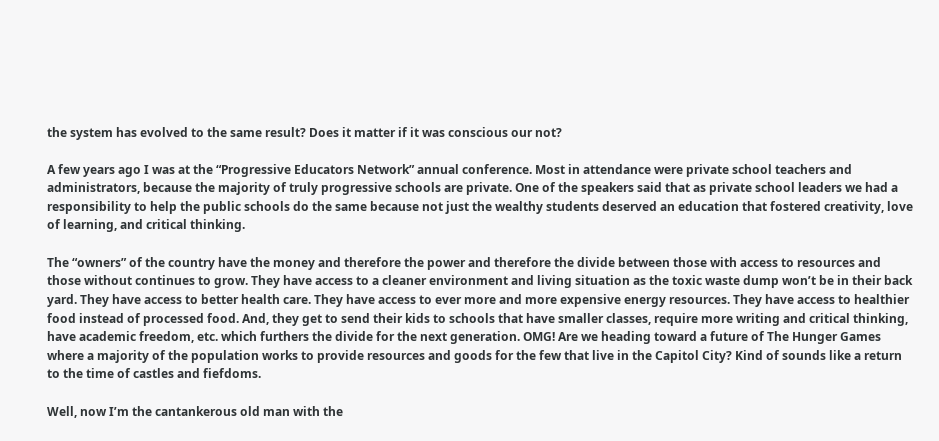the system has evolved to the same result? Does it matter if it was conscious our not?

A few years ago I was at the “Progressive Educators Network” annual conference. Most in attendance were private school teachers and administrators, because the majority of truly progressive schools are private. One of the speakers said that as private school leaders we had a responsibility to help the public schools do the same because not just the wealthy students deserved an education that fostered creativity, love of learning, and critical thinking.

The “owners” of the country have the money and therefore the power and therefore the divide between those with access to resources and those without continues to grow. They have access to a cleaner environment and living situation as the toxic waste dump won’t be in their back yard. They have access to better health care. They have access to ever more and more expensive energy resources. They have access to healthier food instead of processed food. And, they get to send their kids to schools that have smaller classes, require more writing and critical thinking, have academic freedom, etc. which furthers the divide for the next generation. OMG! Are we heading toward a future of The Hunger Games where a majority of the population works to provide resources and goods for the few that live in the Capitol City? Kind of sounds like a return to the time of castles and fiefdoms.

Well, now I’m the cantankerous old man with the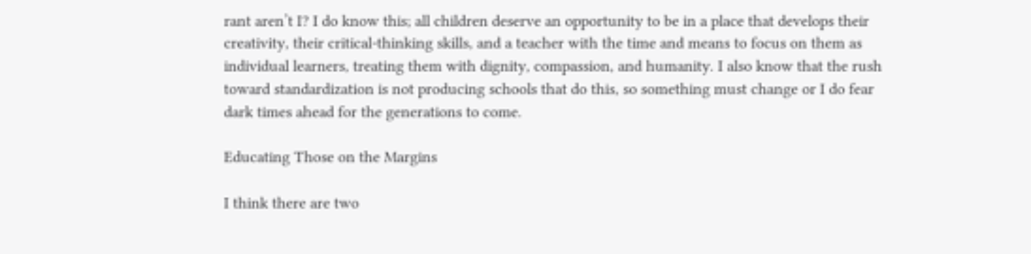rant aren’t I? I do know this; all children deserve an opportunity to be in a place that develops their creativity, their critical-thinking skills, and a teacher with the time and means to focus on them as individual learners, treating them with dignity, compassion, and humanity. I also know that the rush toward standardization is not producing schools that do this, so something must change or I do fear dark times ahead for the generations to come.

Educating Those on the Margins

I think there are two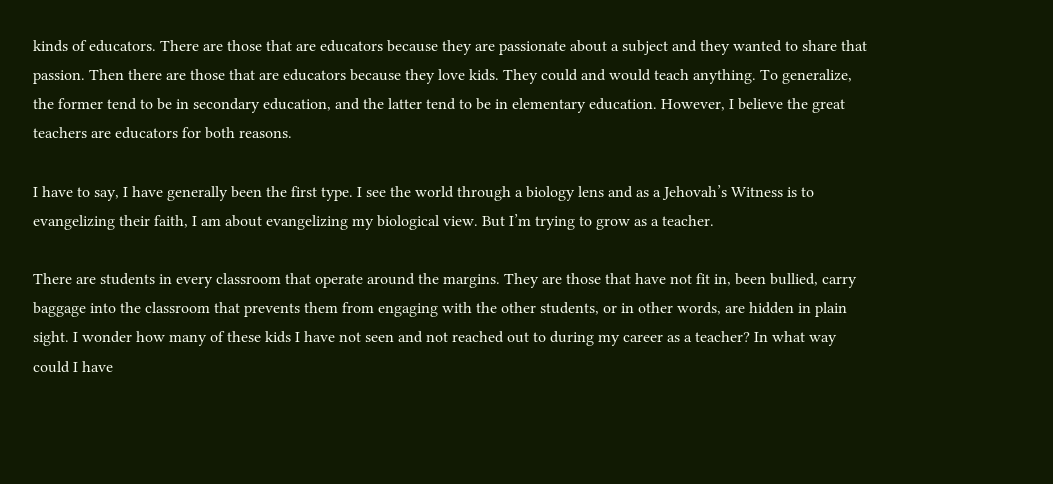kinds of educators. There are those that are educators because they are passionate about a subject and they wanted to share that passion. Then there are those that are educators because they love kids. They could and would teach anything. To generalize, the former tend to be in secondary education, and the latter tend to be in elementary education. However, I believe the great teachers are educators for both reasons.

I have to say, I have generally been the first type. I see the world through a biology lens and as a Jehovah’s Witness is to evangelizing their faith, I am about evangelizing my biological view. But I’m trying to grow as a teacher.

There are students in every classroom that operate around the margins. They are those that have not fit in, been bullied, carry baggage into the classroom that prevents them from engaging with the other students, or in other words, are hidden in plain sight. I wonder how many of these kids I have not seen and not reached out to during my career as a teacher? In what way could I have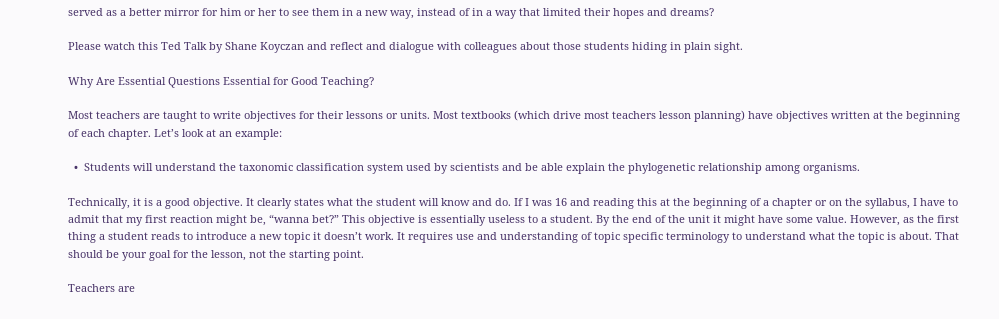served as a better mirror for him or her to see them in a new way, instead of in a way that limited their hopes and dreams?

Please watch this Ted Talk by Shane Koyczan and reflect and dialogue with colleagues about those students hiding in plain sight.

Why Are Essential Questions Essential for Good Teaching?

Most teachers are taught to write objectives for their lessons or units. Most textbooks (which drive most teachers lesson planning) have objectives written at the beginning of each chapter. Let’s look at an example:

  •  Students will understand the taxonomic classification system used by scientists and be able explain the phylogenetic relationship among organisms.

Technically, it is a good objective. It clearly states what the student will know and do. If I was 16 and reading this at the beginning of a chapter or on the syllabus, I have to admit that my first reaction might be, “wanna bet?” This objective is essentially useless to a student. By the end of the unit it might have some value. However, as the first thing a student reads to introduce a new topic it doesn’t work. It requires use and understanding of topic specific terminology to understand what the topic is about. That should be your goal for the lesson, not the starting point.

Teachers are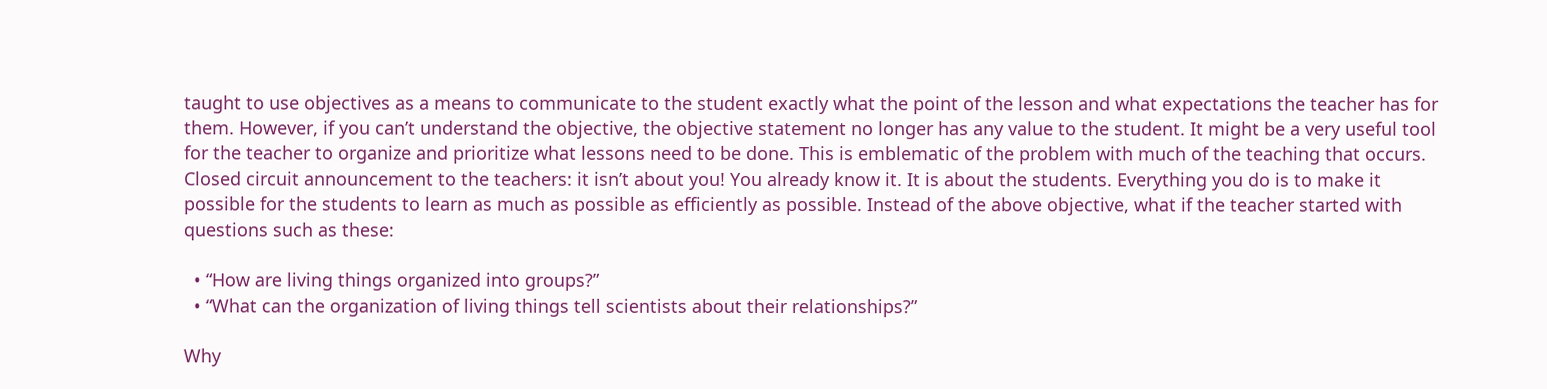taught to use objectives as a means to communicate to the student exactly what the point of the lesson and what expectations the teacher has for them. However, if you can’t understand the objective, the objective statement no longer has any value to the student. It might be a very useful tool for the teacher to organize and prioritize what lessons need to be done. This is emblematic of the problem with much of the teaching that occurs. Closed circuit announcement to the teachers: it isn’t about you! You already know it. It is about the students. Everything you do is to make it possible for the students to learn as much as possible as efficiently as possible. Instead of the above objective, what if the teacher started with questions such as these:

  • “How are living things organized into groups?”
  • “What can the organization of living things tell scientists about their relationships?”

Why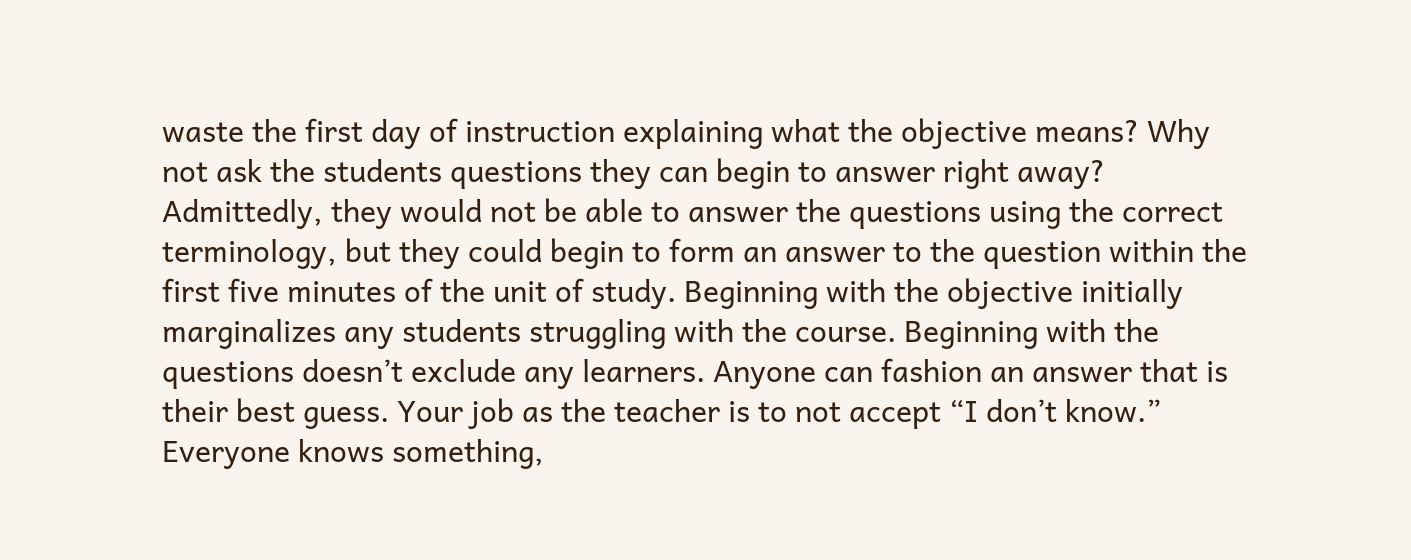waste the first day of instruction explaining what the objective means? Why not ask the students questions they can begin to answer right away? Admittedly, they would not be able to answer the questions using the correct terminology, but they could begin to form an answer to the question within the first five minutes of the unit of study. Beginning with the objective initially marginalizes any students struggling with the course. Beginning with the questions doesn’t exclude any learners. Anyone can fashion an answer that is their best guess. Your job as the teacher is to not accept “I don’t know.” Everyone knows something,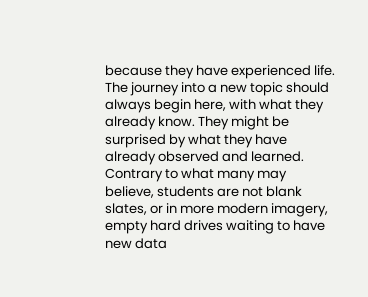because they have experienced life. The journey into a new topic should always begin here, with what they already know. They might be surprised by what they have already observed and learned. Contrary to what many may believe, students are not blank slates, or in more modern imagery, empty hard drives waiting to have new data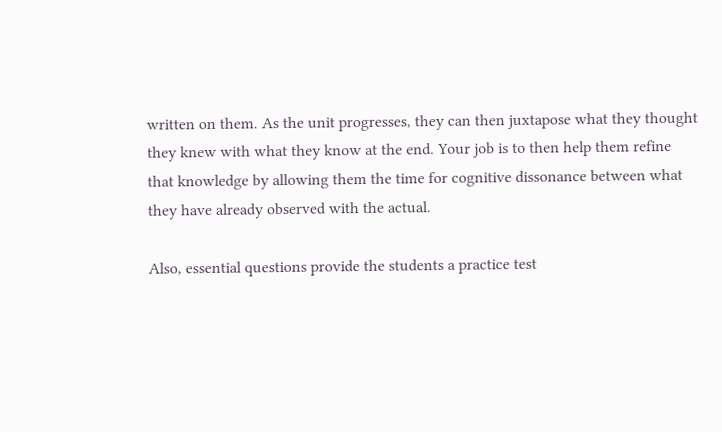written on them. As the unit progresses, they can then juxtapose what they thought they knew with what they know at the end. Your job is to then help them refine that knowledge by allowing them the time for cognitive dissonance between what they have already observed with the actual.

Also, essential questions provide the students a practice test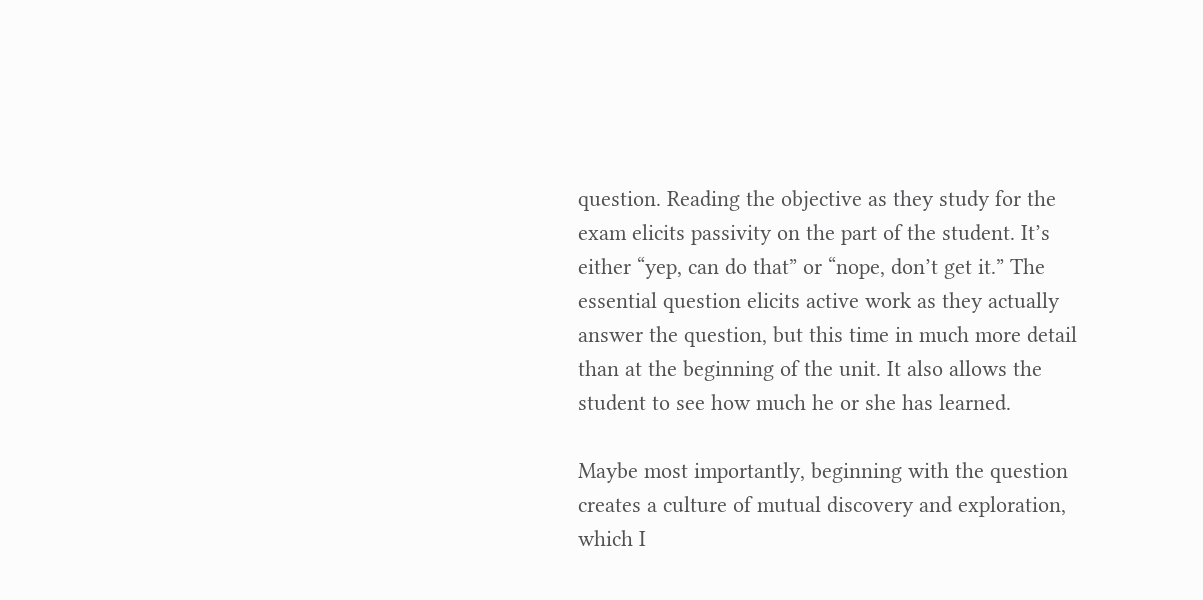question. Reading the objective as they study for the exam elicits passivity on the part of the student. It’s either “yep, can do that” or “nope, don’t get it.” The essential question elicits active work as they actually answer the question, but this time in much more detail than at the beginning of the unit. It also allows the student to see how much he or she has learned.

Maybe most importantly, beginning with the question creates a culture of mutual discovery and exploration, which I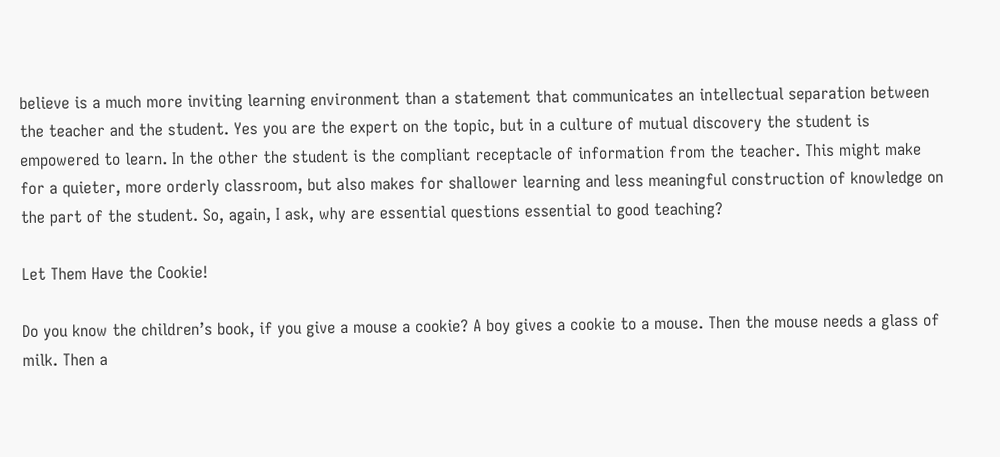believe is a much more inviting learning environment than a statement that communicates an intellectual separation between the teacher and the student. Yes you are the expert on the topic, but in a culture of mutual discovery the student is empowered to learn. In the other the student is the compliant receptacle of information from the teacher. This might make for a quieter, more orderly classroom, but also makes for shallower learning and less meaningful construction of knowledge on the part of the student. So, again, I ask, why are essential questions essential to good teaching?

Let Them Have the Cookie!

Do you know the children’s book, if you give a mouse a cookie? A boy gives a cookie to a mouse. Then the mouse needs a glass of milk. Then a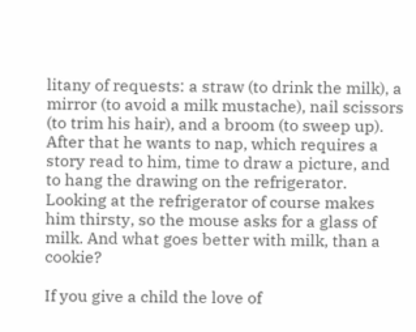litany of requests: a straw (to drink the milk), a mirror (to avoid a milk mustache), nail scissors (to trim his hair), and a broom (to sweep up). After that he wants to nap, which requires a story read to him, time to draw a picture, and to hang the drawing on the refrigerator. Looking at the refrigerator of course makes him thirsty, so the mouse asks for a glass of milk. And what goes better with milk, than a cookie?

If you give a child the love of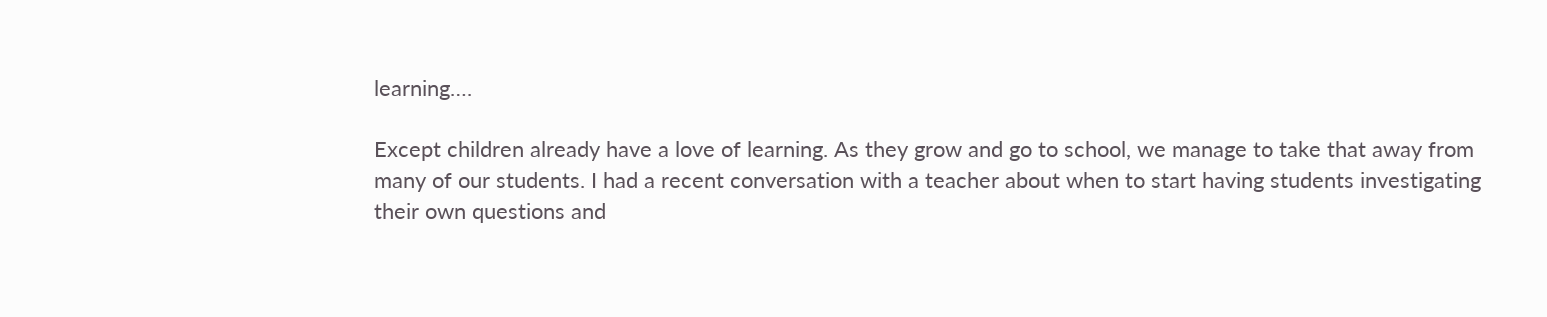learning….

Except children already have a love of learning. As they grow and go to school, we manage to take that away from many of our students. I had a recent conversation with a teacher about when to start having students investigating their own questions and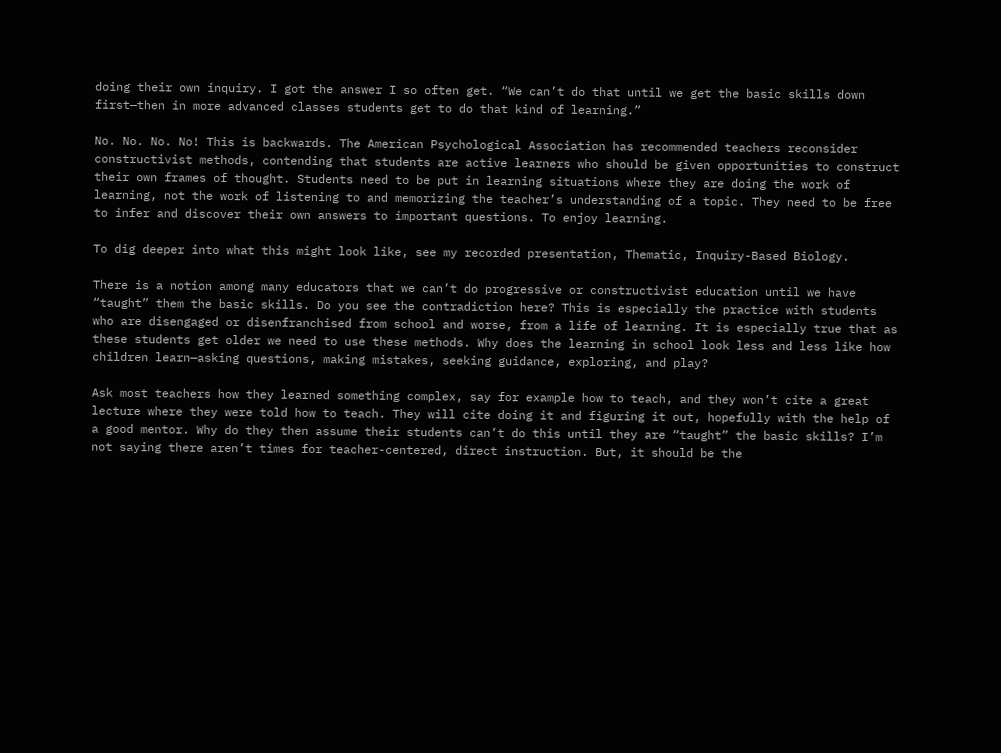doing their own inquiry. I got the answer I so often get. “We can’t do that until we get the basic skills down first—then in more advanced classes students get to do that kind of learning.”

No. No. No. No! This is backwards. The American Psychological Association has recommended teachers reconsider constructivist methods, contending that students are active learners who should be given opportunities to construct their own frames of thought. Students need to be put in learning situations where they are doing the work of learning, not the work of listening to and memorizing the teacher’s understanding of a topic. They need to be free to infer and discover their own answers to important questions. To enjoy learning.

To dig deeper into what this might look like, see my recorded presentation, Thematic, Inquiry-Based Biology.

There is a notion among many educators that we can’t do progressive or constructivist education until we have “taught” them the basic skills. Do you see the contradiction here? This is especially the practice with students who are disengaged or disenfranchised from school and worse, from a life of learning. It is especially true that as these students get older we need to use these methods. Why does the learning in school look less and less like how children learn—asking questions, making mistakes, seeking guidance, exploring, and play?

Ask most teachers how they learned something complex, say for example how to teach, and they won’t cite a great lecture where they were told how to teach. They will cite doing it and figuring it out, hopefully with the help of a good mentor. Why do they then assume their students can’t do this until they are “taught” the basic skills? I’m not saying there aren’t times for teacher-centered, direct instruction. But, it should be the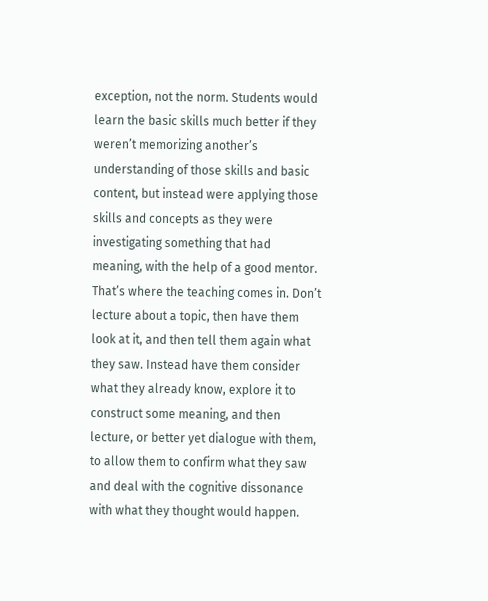exception, not the norm. Students would learn the basic skills much better if they weren’t memorizing another’s understanding of those skills and basic content, but instead were applying those skills and concepts as they were investigating something that had meaning, with the help of a good mentor. That’s where the teaching comes in. Don’t lecture about a topic, then have them look at it, and then tell them again what they saw. Instead have them consider what they already know, explore it to construct some meaning, and then lecture, or better yet dialogue with them, to allow them to confirm what they saw and deal with the cognitive dissonance with what they thought would happen.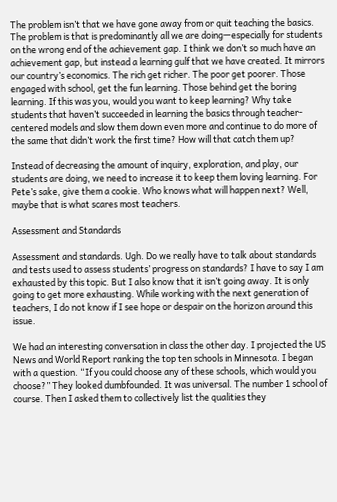The problem isn’t that we have gone away from or quit teaching the basics. The problem is that is predominantly all we are doing—especially for students on the wrong end of the achievement gap. I think we don’t so much have an achievement gap, but instead a learning gulf that we have created. It mirrors our country’s economics. The rich get richer. The poor get poorer. Those engaged with school, get the fun learning. Those behind get the boring learning. If this was you, would you want to keep learning? Why take students that haven’t succeeded in learning the basics through teacher-centered models and slow them down even more and continue to do more of the same that didn’t work the first time? How will that catch them up?

Instead of decreasing the amount of inquiry, exploration, and play, our students are doing, we need to increase it to keep them loving learning. For Pete’s sake, give them a cookie. Who knows what will happen next? Well, maybe that is what scares most teachers.

Assessment and Standards

Assessment and standards. Ugh. Do we really have to talk about standards and tests used to assess students’ progress on standards? I have to say I am exhausted by this topic. But I also know that it isn’t going away. It is only going to get more exhausting. While working with the next generation of teachers, I do not know if I see hope or despair on the horizon around this issue.

We had an interesting conversation in class the other day. I projected the US News and World Report ranking the top ten schools in Minnesota. I began with a question. “If you could choose any of these schools, which would you choose?” They looked dumbfounded. It was universal. The number 1 school of course. Then I asked them to collectively list the qualities they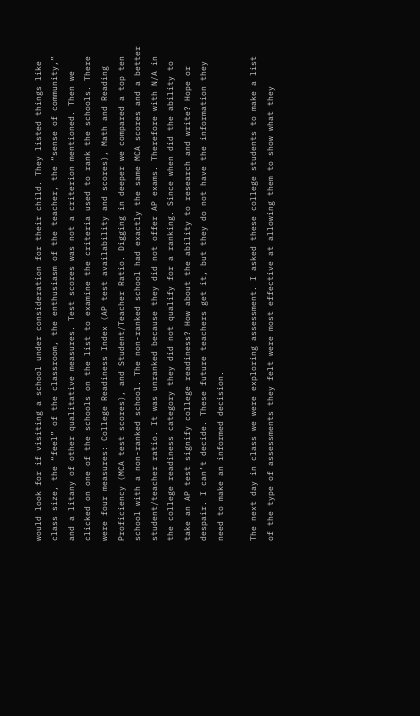would look for if visiting a school under consideration for their child. They listed things like class size, the “feel” of the classroom, the enthusiasm of the teacher, the “sense of community,” and a litany of other qualitative measures. Test scores was not a criterion mentioned. Then we clicked on one of the schools on the list to examine the criteria used to rank the schools. There were four measures: College Readiness Index (AP test availability and scores), Math and Reading Proficiency (MCA test scores), and Student/Teacher Ratio. Digging in deeper we compared a top ten school with a non-ranked school. The non-ranked school had exactly the same MCA scores and a better student/teacher ratio. It was unranked because they did not offer AP exams. Therefore with N/A in the college readiness category they did not qualify for a ranking. Since when did the ability to take an AP test signify college readiness? How about the ability to research and write? Hope or despair. I can’t decide. These future teachers get it, but they do not have the information they need to make an informed decision.

The next day in class we were exploring assessment. I asked these college students to make a list of the type of assessments they felt were most effective at allowing them to show what they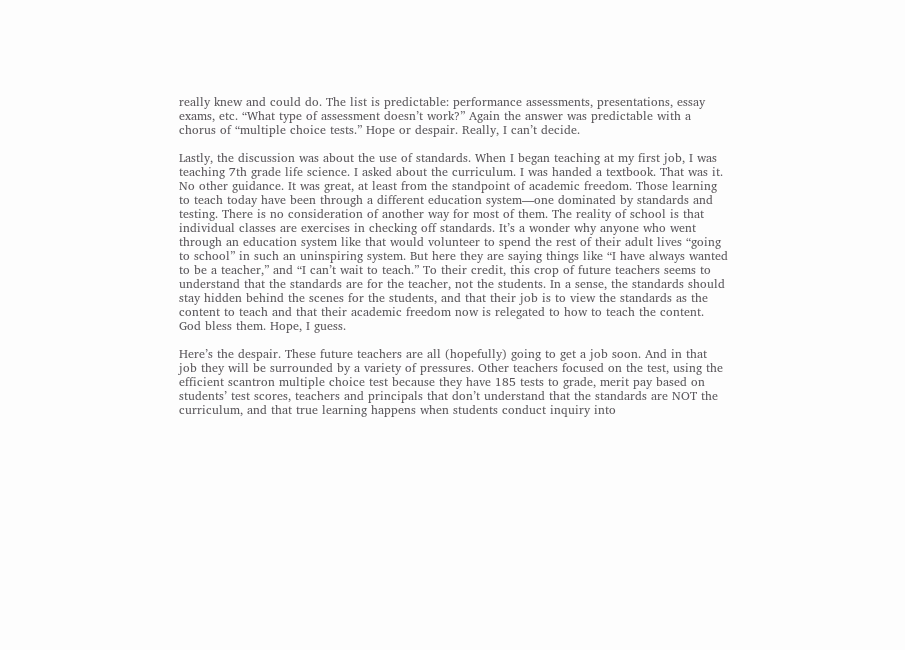really knew and could do. The list is predictable: performance assessments, presentations, essay exams, etc. “What type of assessment doesn’t work?” Again the answer was predictable with a chorus of “multiple choice tests.” Hope or despair. Really, I can’t decide.

Lastly, the discussion was about the use of standards. When I began teaching at my first job, I was teaching 7th grade life science. I asked about the curriculum. I was handed a textbook. That was it. No other guidance. It was great, at least from the standpoint of academic freedom. Those learning to teach today have been through a different education system—one dominated by standards and testing. There is no consideration of another way for most of them. The reality of school is that individual classes are exercises in checking off standards. It’s a wonder why anyone who went through an education system like that would volunteer to spend the rest of their adult lives “going to school” in such an uninspiring system. But here they are saying things like “I have always wanted to be a teacher,” and “I can’t wait to teach.” To their credit, this crop of future teachers seems to understand that the standards are for the teacher, not the students. In a sense, the standards should stay hidden behind the scenes for the students, and that their job is to view the standards as the content to teach and that their academic freedom now is relegated to how to teach the content. God bless them. Hope, I guess.

Here’s the despair. These future teachers are all (hopefully) going to get a job soon. And in that job they will be surrounded by a variety of pressures. Other teachers focused on the test, using the efficient scantron multiple choice test because they have 185 tests to grade, merit pay based on students’ test scores, teachers and principals that don’t understand that the standards are NOT the curriculum, and that true learning happens when students conduct inquiry into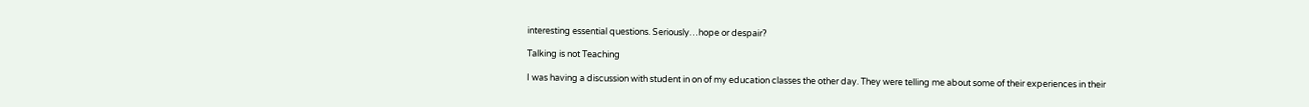interesting essential questions. Seriously…hope or despair?

Talking is not Teaching

I was having a discussion with student in on of my education classes the other day. They were telling me about some of their experiences in their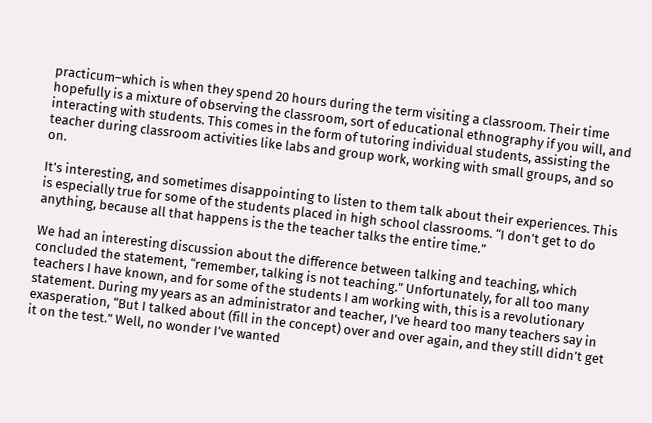practicum–which is when they spend 20 hours during the term visiting a classroom. Their time hopefully is a mixture of observing the classroom, sort of educational ethnography if you will, and interacting with students. This comes in the form of tutoring individual students, assisting the teacher during classroom activities like labs and group work, working with small groups, and so on.

It’s interesting, and sometimes disappointing to listen to them talk about their experiences. This is especially true for some of the students placed in high school classrooms. “I don’t get to do anything, because all that happens is the the teacher talks the entire time.”

We had an interesting discussion about the difference between talking and teaching, which concluded the statement, “remember, talking is not teaching.” Unfortunately, for all too many teachers I have known, and for some of the students I am working with, this is a revolutionary statement. During my years as an administrator and teacher, I’ve heard too many teachers say in exasperation, “But I talked about (fill in the concept) over and over again, and they still didn’t get it on the test.” Well, no wonder I’ve wanted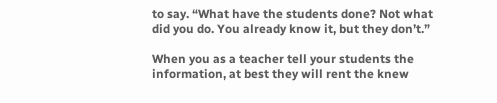to say. “What have the students done? Not what did you do. You already know it, but they don’t.”

When you as a teacher tell your students the information, at best they will rent the knew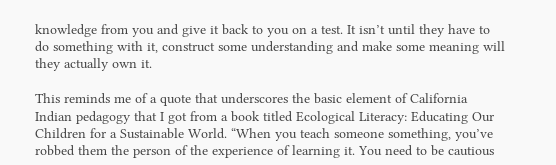knowledge from you and give it back to you on a test. It isn’t until they have to do something with it, construct some understanding and make some meaning will they actually own it.

This reminds me of a quote that underscores the basic element of California Indian pedagogy that I got from a book titled Ecological Literacy: Educating Our Children for a Sustainable World. “When you teach someone something, you’ve robbed them the person of the experience of learning it. You need to be cautious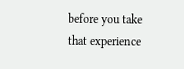before you take that experience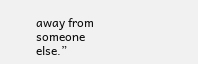away from someone else.”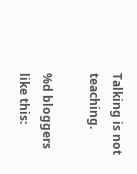Talking is not teaching.

%d bloggers like this: